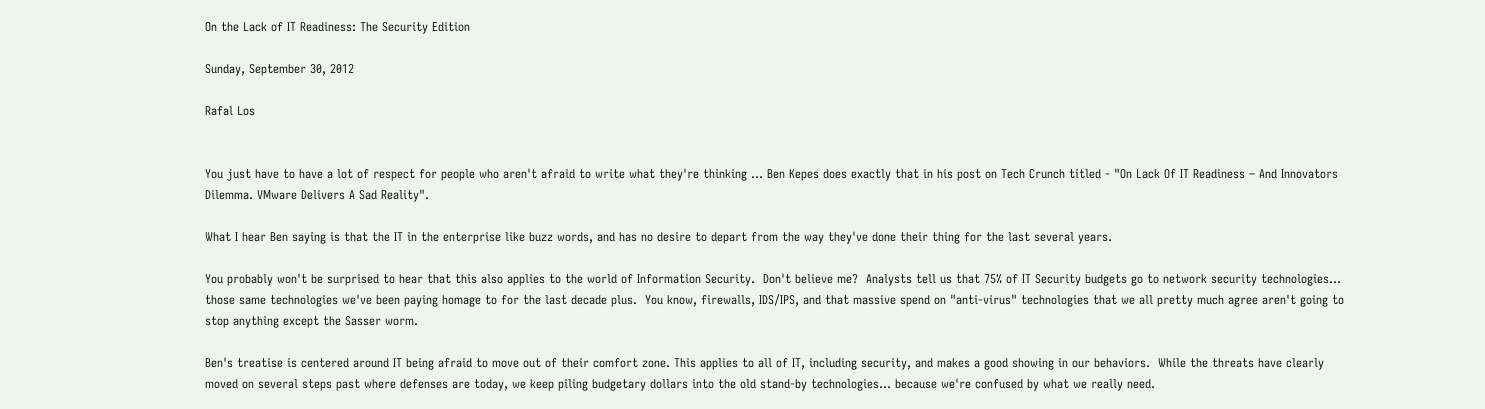On the Lack of IT Readiness: The Security Edition

Sunday, September 30, 2012

Rafal Los


You just have to have a lot of respect for people who aren't afraid to write what they're thinking ... Ben Kepes does exactly that in his post on Tech Crunch titled - "On Lack Of IT Readiness – And Innovators Dilemma. VMware Delivers A Sad Reality".

What I hear Ben saying is that the IT in the enterprise like buzz words, and has no desire to depart from the way they've done their thing for the last several years.

You probably won't be surprised to hear that this also applies to the world of Information Security.  Don't believe me?  Analysts tell us that 75% of IT Security budgets go to network security technologies... those same technologies we've been paying homage to for the last decade plus.  You know, firewalls, IDS/IPS, and that massive spend on "anti-virus" technologies that we all pretty much agree aren't going to stop anything except the Sasser worm.

Ben's treatise is centered around IT being afraid to move out of their comfort zone. This applies to all of IT, including security, and makes a good showing in our behaviors.  While the threats have clearly moved on several steps past where defenses are today, we keep piling budgetary dollars into the old stand-by technologies... because we're confused by what we really need.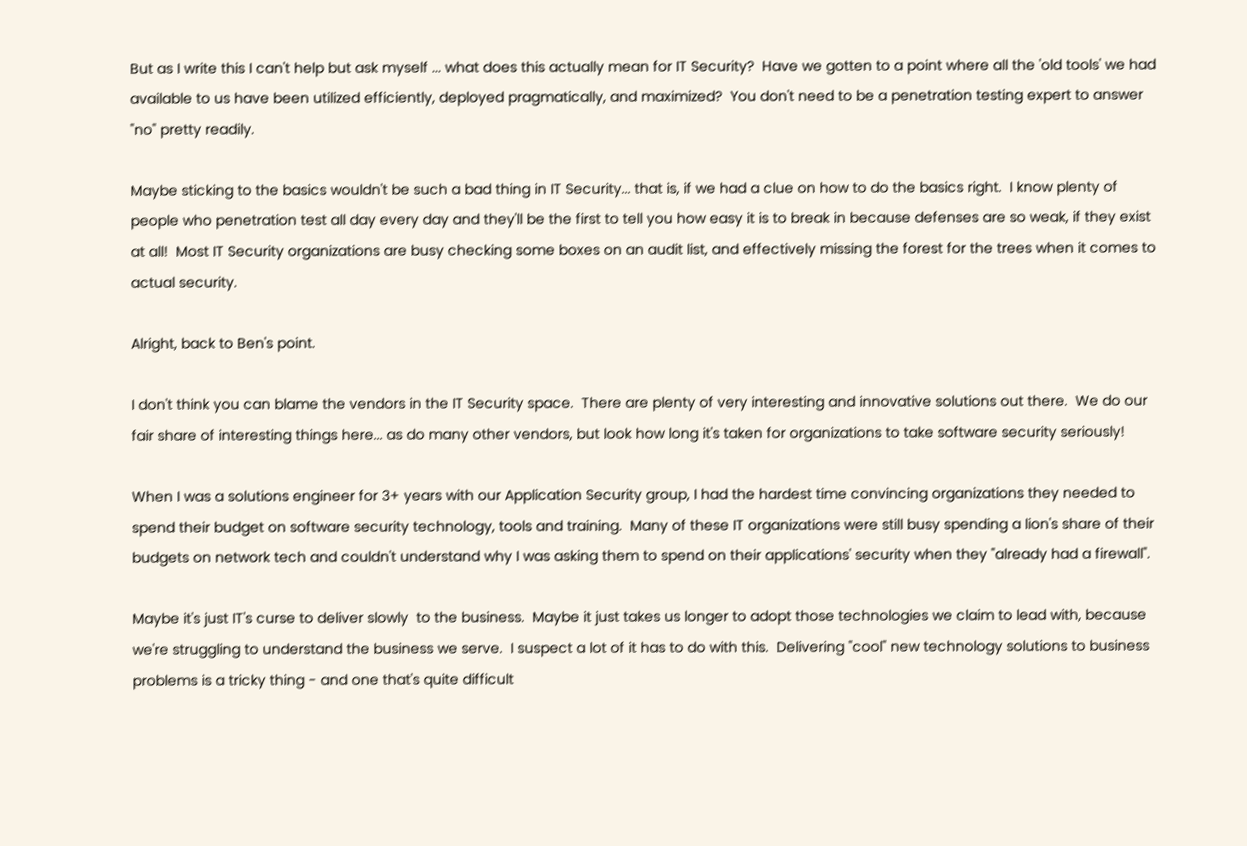But as I write this I can't help but ask myself ... what does this actually mean for IT Security?  Have we gotten to a point where all the 'old tools' we had available to us have been utilized efficiently, deployed pragmatically, and maximized?  You don't need to be a penetration testing expert to answer "no" pretty readily.

Maybe sticking to the basics wouldn't be such a bad thing in IT Security... that is, if we had a clue on how to do the basics right.  I know plenty of people who penetration test all day every day and they'll be the first to tell you how easy it is to break in because defenses are so weak, if they exist at all!  Most IT Security organizations are busy checking some boxes on an audit list, and effectively missing the forest for the trees when it comes to actual security.

Alright, back to Ben's point.

I don't think you can blame the vendors in the IT Security space.  There are plenty of very interesting and innovative solutions out there.  We do our fair share of interesting things here... as do many other vendors, but look how long it's taken for organizations to take software security seriously!

When I was a solutions engineer for 3+ years with our Application Security group, I had the hardest time convincing organizations they needed to spend their budget on software security technology, tools and training.  Many of these IT organizations were still busy spending a lion's share of their budgets on network tech and couldn't understand why I was asking them to spend on their applications' security when they "already had a firewall".

Maybe it's just IT's curse to deliver slowly  to the business.  Maybe it just takes us longer to adopt those technologies we claim to lead with, because we're struggling to understand the business we serve.  I suspect a lot of it has to do with this.  Delivering "cool" new technology solutions to business problems is a tricky thing - and one that's quite difficult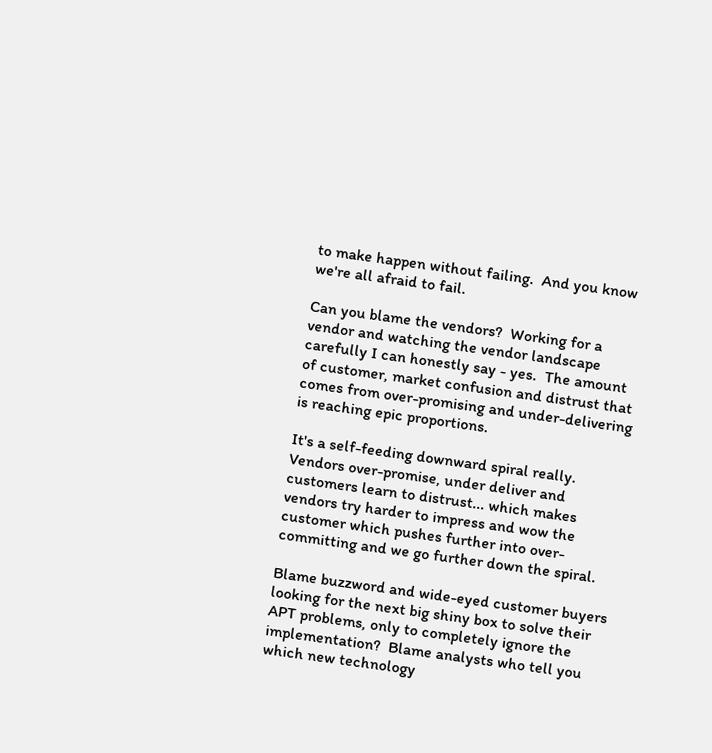to make happen without failing.  And you know we're all afraid to fail.

Can you blame the vendors?  Working for a vendor and watching the vendor landscape carefully I can honestly say - yes.  The amount of customer, market confusion and distrust that comes from over-promising and under-delivering is reaching epic proportions.

It's a self-feeding downward spiral really.  Vendors over-promise, under deliver and customers learn to distrust... which makes vendors try harder to impress and wow the customer which pushes further into over-committing and we go further down the spiral.

Blame buzzword and wide-eyed customer buyers looking for the next big shiny box to solve their APT problems, only to completely ignore the implementation?  Blame analysts who tell you which new technology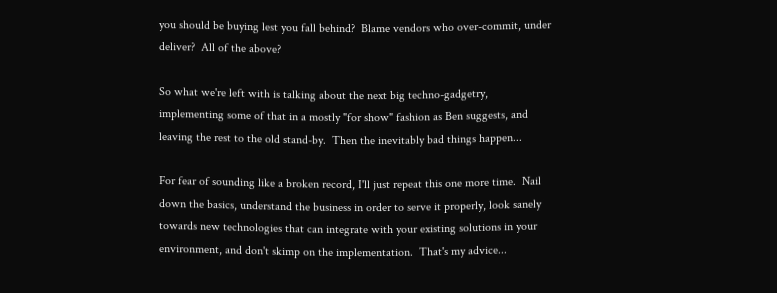you should be buying lest you fall behind?  Blame vendors who over-commit, under deliver?  All of the above?

So what we're left with is talking about the next big techno-gadgetry, implementing some of that in a mostly "for show" fashion as Ben suggests, and leaving the rest to the old stand-by.  Then the inevitably bad things happen...

For fear of sounding like a broken record, I'll just repeat this one more time.  Nail down the basics, understand the business in order to serve it properly, look sanely towards new technologies that can integrate with your existing solutions in your environment, and don't skimp on the implementation.  That's my advice...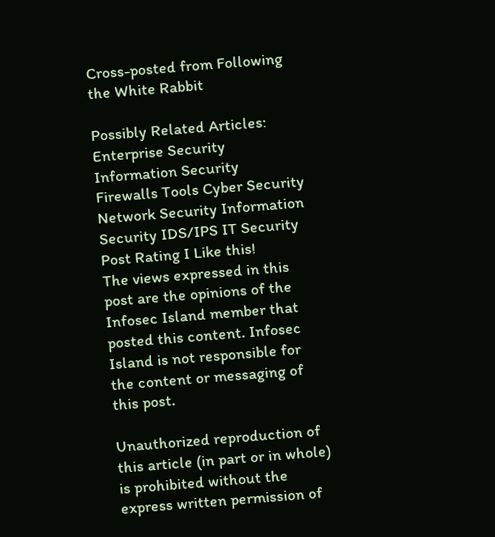Cross-posted from Following the White Rabbit

Possibly Related Articles:
Enterprise Security
Information Security
Firewalls Tools Cyber Security Network Security Information Security IDS/IPS IT Security
Post Rating I Like this!
The views expressed in this post are the opinions of the Infosec Island member that posted this content. Infosec Island is not responsible for the content or messaging of this post.

Unauthorized reproduction of this article (in part or in whole) is prohibited without the express written permission of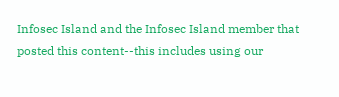Infosec Island and the Infosec Island member that posted this content--this includes using our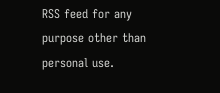RSS feed for any purpose other than personal use.